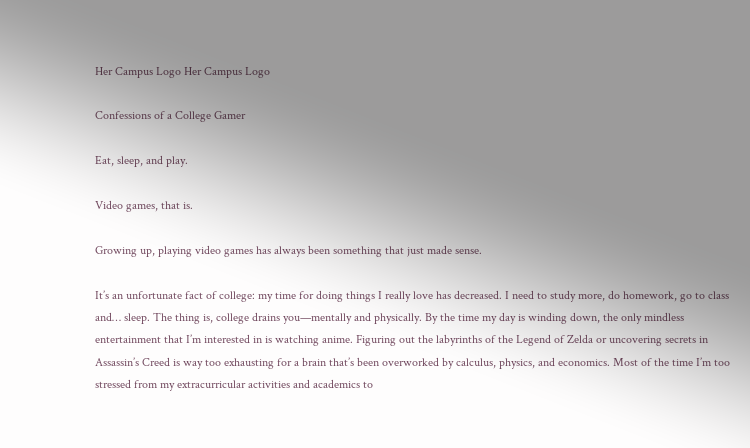Her Campus Logo Her Campus Logo

Confessions of a College Gamer

Eat, sleep, and play.

Video games, that is.

Growing up, playing video games has always been something that just made sense.

It’s an unfortunate fact of college: my time for doing things I really love has decreased. I need to study more, do homework, go to class and… sleep. The thing is, college drains you—mentally and physically. By the time my day is winding down, the only mindless entertainment that I’m interested in is watching anime. Figuring out the labyrinths of the Legend of Zelda or uncovering secrets in Assassin’s Creed is way too exhausting for a brain that’s been overworked by calculus, physics, and economics. Most of the time I’m too stressed from my extracurricular activities and academics to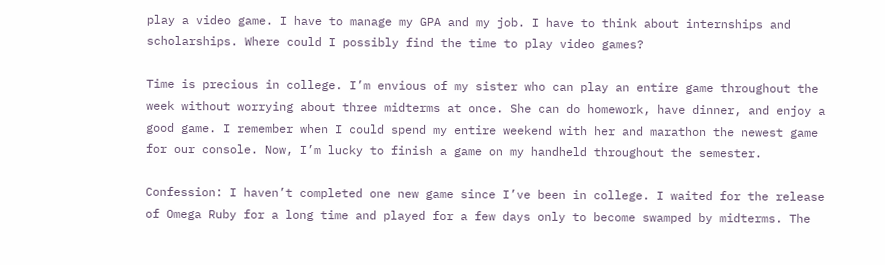play a video game. I have to manage my GPA and my job. I have to think about internships and scholarships. Where could I possibly find the time to play video games?

Time is precious in college. I’m envious of my sister who can play an entire game throughout the week without worrying about three midterms at once. She can do homework, have dinner, and enjoy a good game. I remember when I could spend my entire weekend with her and marathon the newest game for our console. Now, I’m lucky to finish a game on my handheld throughout the semester.

Confession: I haven’t completed one new game since I’ve been in college. I waited for the release of Omega Ruby for a long time and played for a few days only to become swamped by midterms. The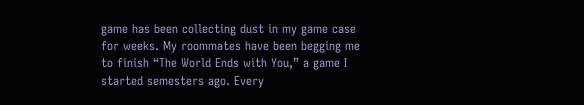game has been collecting dust in my game case for weeks. My roommates have been begging me to finish “The World Ends with You,” a game I started semesters ago. Every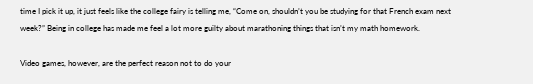time I pick it up, it just feels like the college fairy is telling me, “Come on, shouldn’t you be studying for that French exam next week?” Being in college has made me feel a lot more guilty about marathoning things that isn’t my math homework.

Video games, however, are the perfect reason not to do your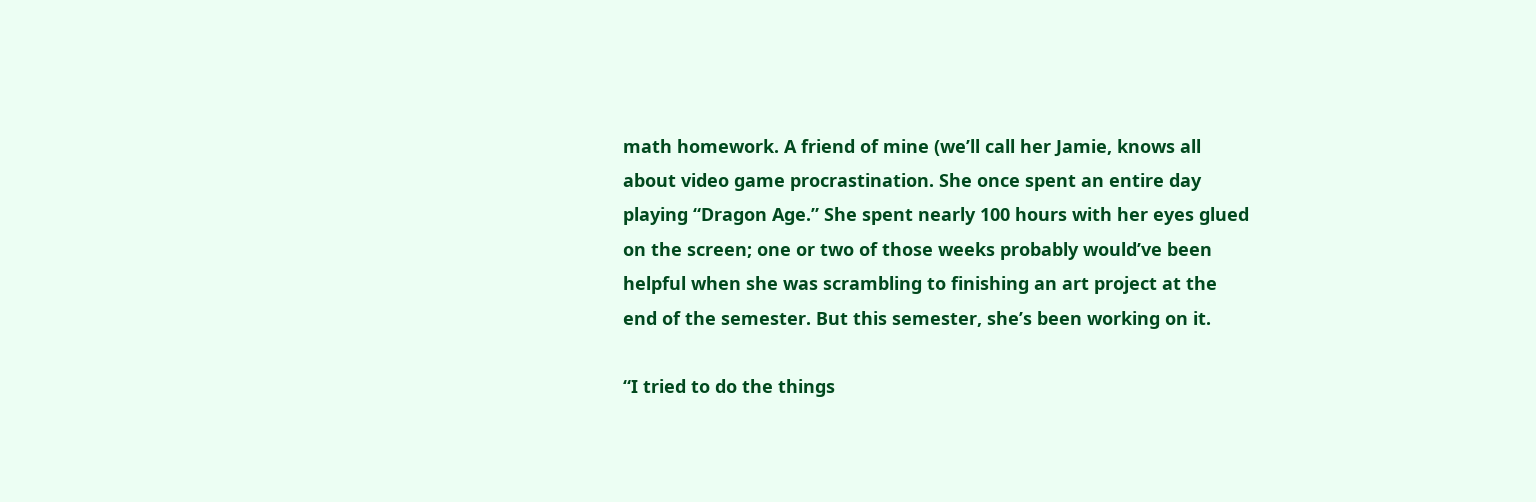math homework. A friend of mine (we’ll call her Jamie, knows all about video game procrastination. She once spent an entire day playing “Dragon Age.” She spent nearly 100 hours with her eyes glued on the screen; one or two of those weeks probably would’ve been helpful when she was scrambling to finishing an art project at the end of the semester. But this semester, she’s been working on it.

“I tried to do the things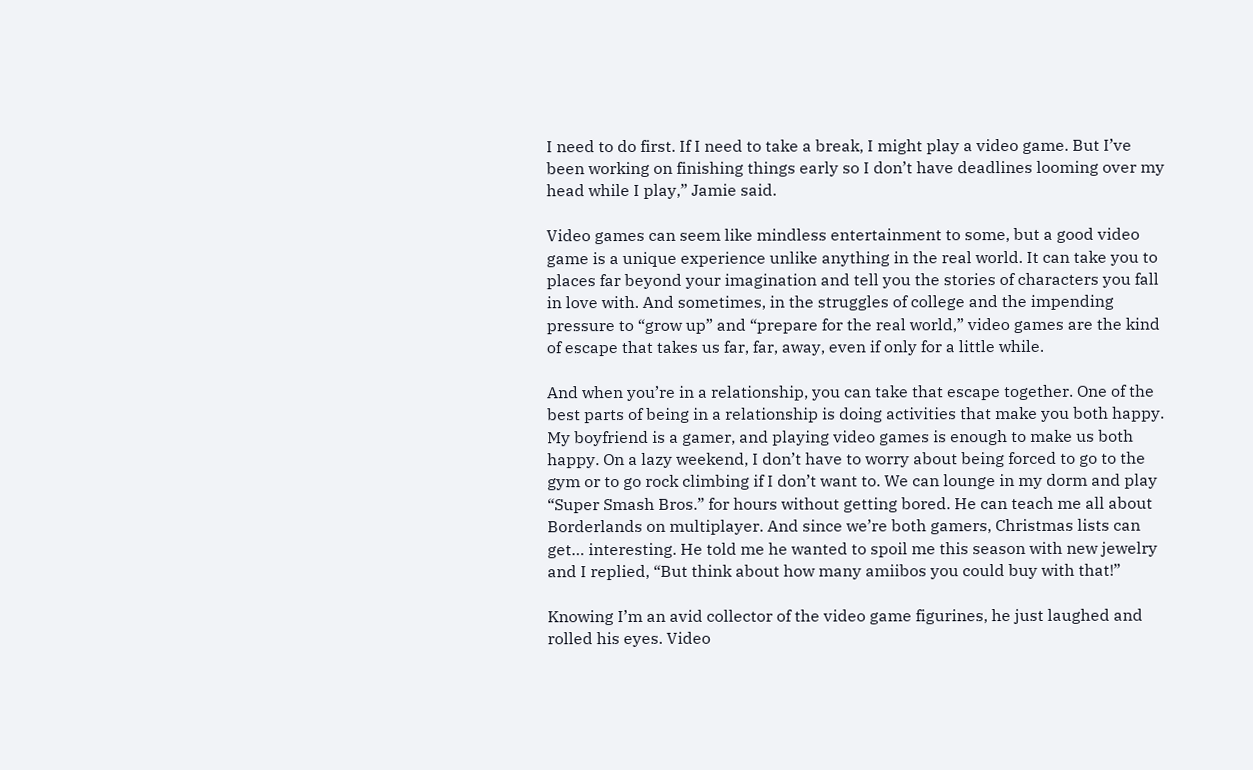I need to do first. If I need to take a break, I might play a video game. But I’ve been working on finishing things early so I don’t have deadlines looming over my head while I play,” Jamie said.

Video games can seem like mindless entertainment to some, but a good video game is a unique experience unlike anything in the real world. It can take you to places far beyond your imagination and tell you the stories of characters you fall in love with. And sometimes, in the struggles of college and the impending pressure to “grow up” and “prepare for the real world,” video games are the kind of escape that takes us far, far, away, even if only for a little while.

And when you’re in a relationship, you can take that escape together. One of the best parts of being in a relationship is doing activities that make you both happy. My boyfriend is a gamer, and playing video games is enough to make us both happy. On a lazy weekend, I don’t have to worry about being forced to go to the gym or to go rock climbing if I don’t want to. We can lounge in my dorm and play “Super Smash Bros.” for hours without getting bored. He can teach me all about Borderlands on multiplayer. And since we’re both gamers, Christmas lists can get… interesting. He told me he wanted to spoil me this season with new jewelry and I replied, “But think about how many amiibos you could buy with that!”

Knowing I’m an avid collector of the video game figurines, he just laughed and rolled his eyes. Video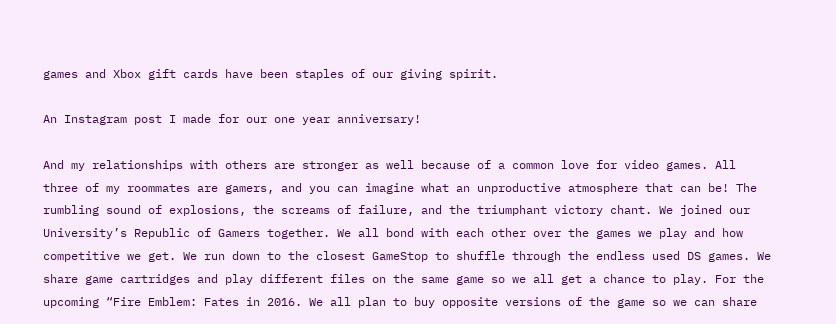games and Xbox gift cards have been staples of our giving spirit.

An Instagram post I made for our one year anniversary!

And my relationships with others are stronger as well because of a common love for video games. All three of my roommates are gamers, and you can imagine what an unproductive atmosphere that can be! The rumbling sound of explosions, the screams of failure, and the triumphant victory chant. We joined our University’s Republic of Gamers together. We all bond with each other over the games we play and how competitive we get. We run down to the closest GameStop to shuffle through the endless used DS games. We share game cartridges and play different files on the same game so we all get a chance to play. For the upcoming “Fire Emblem: Fates in 2016. We all plan to buy opposite versions of the game so we can share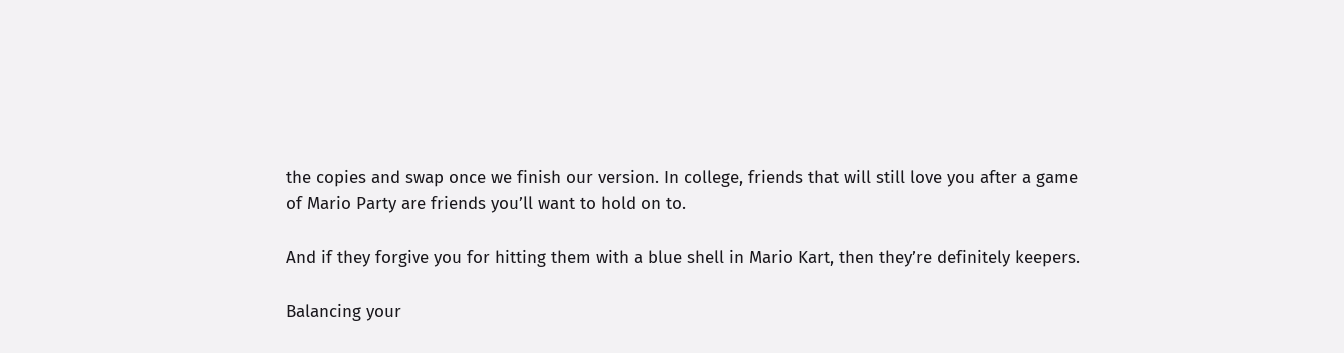the copies and swap once we finish our version. In college, friends that will still love you after a game of Mario Party are friends you’ll want to hold on to.

And if they forgive you for hitting them with a blue shell in Mario Kart, then they’re definitely keepers.

Balancing your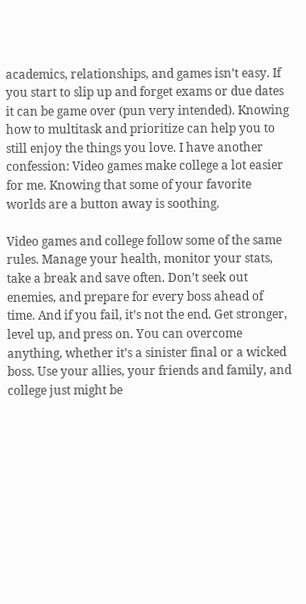academics, relationships, and games isn’t easy. If you start to slip up and forget exams or due dates it can be game over (pun very intended). Knowing how to multitask and prioritize can help you to still enjoy the things you love. I have another confession: Video games make college a lot easier for me. Knowing that some of your favorite worlds are a button away is soothing.

Video games and college follow some of the same rules. Manage your health, monitor your stats, take a break and save often. Don’t seek out enemies, and prepare for every boss ahead of time. And if you fail, it’s not the end. Get stronger, level up, and press on. You can overcome anything, whether it’s a sinister final or a wicked boss. Use your allies, your friends and family, and college just might be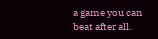a game you can beat after all.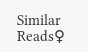Similar Reads♀